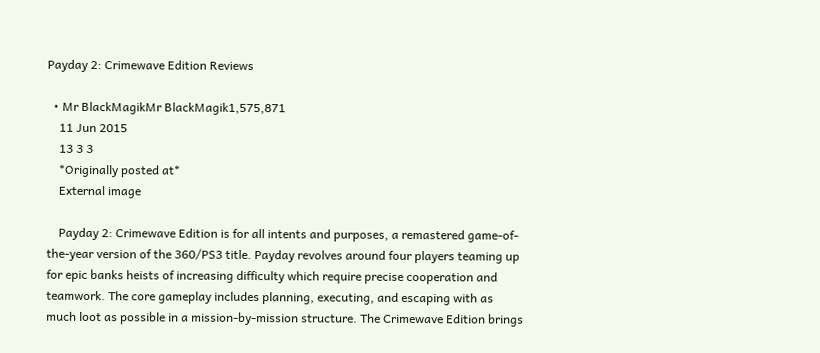Payday 2: Crimewave Edition Reviews

  • Mr BlackMagikMr BlackMagik1,575,871
    11 Jun 2015
    13 3 3
    *Originally posted at*
    External image

    Payday 2: Crimewave Edition is for all intents and purposes, a remastered game-of-the-year version of the 360/PS3 title. Payday revolves around four players teaming up for epic banks heists of increasing difficulty which require precise cooperation and teamwork. The core gameplay includes planning, executing, and escaping with as much loot as possible in a mission-by-mission structure. The Crimewave Edition brings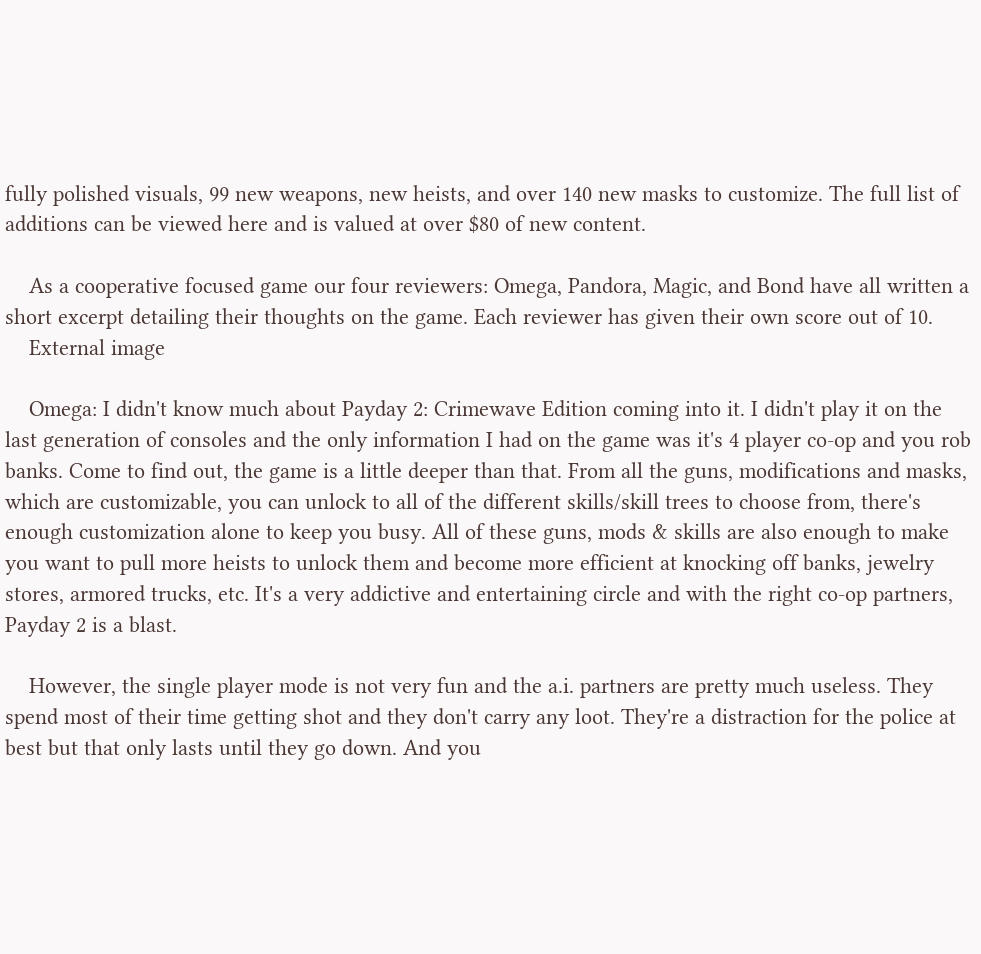fully polished visuals, 99 new weapons, new heists, and over 140 new masks to customize. The full list of additions can be viewed here and is valued at over $80 of new content.

    As a cooperative focused game our four reviewers: Omega, Pandora, Magic, and Bond have all written a short excerpt detailing their thoughts on the game. Each reviewer has given their own score out of 10.
    External image

    Omega: I didn't know much about Payday 2: Crimewave Edition coming into it. I didn't play it on the last generation of consoles and the only information I had on the game was it's 4 player co-op and you rob banks. Come to find out, the game is a little deeper than that. From all the guns, modifications and masks, which are customizable, you can unlock to all of the different skills/skill trees to choose from, there's enough customization alone to keep you busy. All of these guns, mods & skills are also enough to make you want to pull more heists to unlock them and become more efficient at knocking off banks, jewelry stores, armored trucks, etc. It's a very addictive and entertaining circle and with the right co-op partners, Payday 2 is a blast.

    However, the single player mode is not very fun and the a.i. partners are pretty much useless. They spend most of their time getting shot and they don't carry any loot. They're a distraction for the police at best but that only lasts until they go down. And you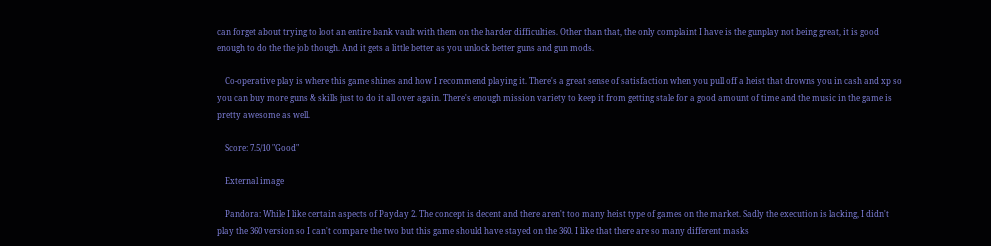can forget about trying to loot an entire bank vault with them on the harder difficulties. Other than that, the only complaint I have is the gunplay not being great, it is good enough to do the the job though. And it gets a little better as you unlock better guns and gun mods.

    Co-operative play is where this game shines and how I recommend playing it. There's a great sense of satisfaction when you pull off a heist that drowns you in cash and xp so you can buy more guns & skills just to do it all over again. There's enough mission variety to keep it from getting stale for a good amount of time and the music in the game is pretty awesome as well.

    Score: 7.5/10 "Good"

    External image

    Pandora: While I like certain aspects of Payday 2. The concept is decent and there aren't too many heist type of games on the market. Sadly the execution is lacking, I didn't play the 360 version so I can't compare the two but this game should have stayed on the 360. I like that there are so many different masks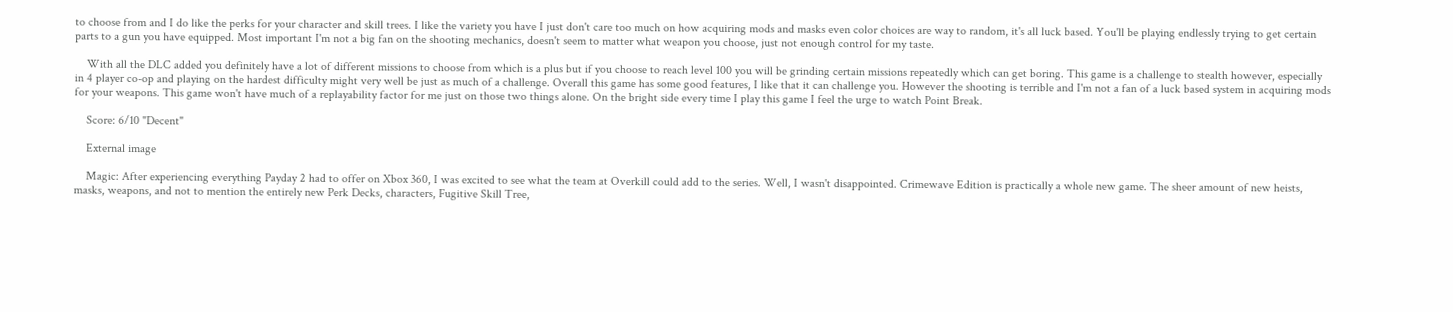to choose from and I do like the perks for your character and skill trees. I like the variety you have I just don't care too much on how acquiring mods and masks even color choices are way to random, it's all luck based. You'll be playing endlessly trying to get certain parts to a gun you have equipped. Most important I'm not a big fan on the shooting mechanics, doesn't seem to matter what weapon you choose, just not enough control for my taste.

    With all the DLC added you definitely have a lot of different missions to choose from which is a plus but if you choose to reach level 100 you will be grinding certain missions repeatedly which can get boring. This game is a challenge to stealth however, especially in 4 player co-op and playing on the hardest difficulty might very well be just as much of a challenge. Overall this game has some good features, I like that it can challenge you. However the shooting is terrible and I'm not a fan of a luck based system in acquiring mods for your weapons. This game won't have much of a replayability factor for me just on those two things alone. On the bright side every time I play this game I feel the urge to watch Point Break.

    Score: 6/10 "Decent"

    External image

    Magic: After experiencing everything Payday 2 had to offer on Xbox 360, I was excited to see what the team at Overkill could add to the series. Well, I wasn't disappointed. Crimewave Edition is practically a whole new game. The sheer amount of new heists, masks, weapons, and not to mention the entirely new Perk Decks, characters, Fugitive Skill Tree,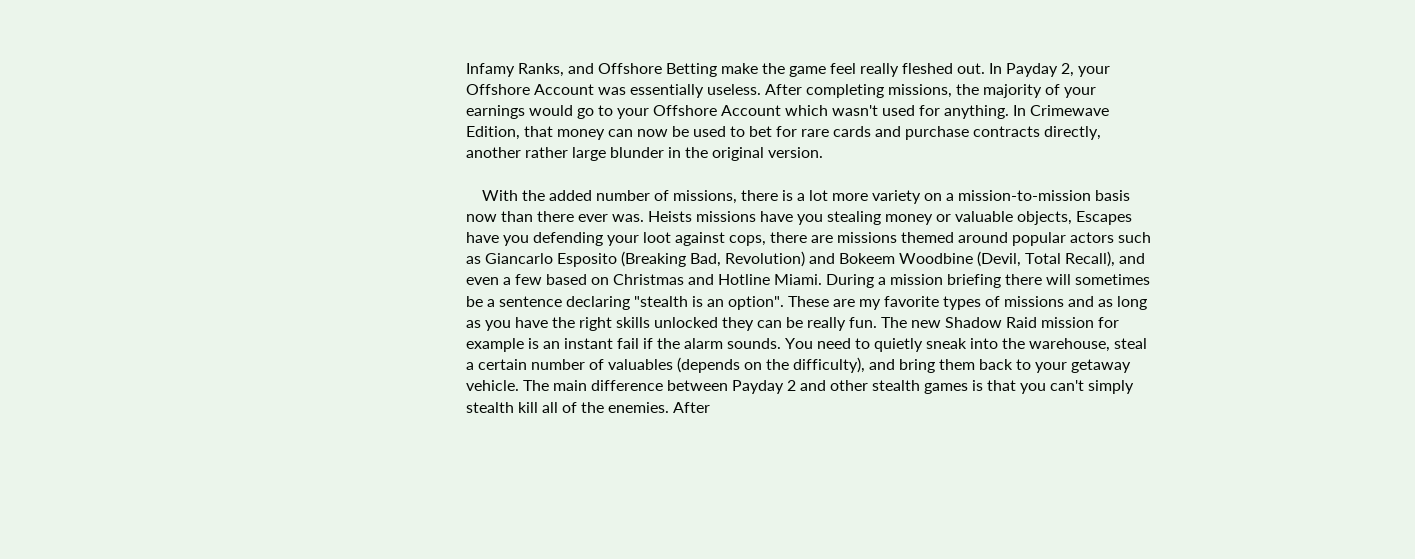Infamy Ranks, and Offshore Betting make the game feel really fleshed out. In Payday 2, your Offshore Account was essentially useless. After completing missions, the majority of your earnings would go to your Offshore Account which wasn't used for anything. In Crimewave Edition, that money can now be used to bet for rare cards and purchase contracts directly, another rather large blunder in the original version.

    With the added number of missions, there is a lot more variety on a mission-to-mission basis now than there ever was. Heists missions have you stealing money or valuable objects, Escapes have you defending your loot against cops, there are missions themed around popular actors such as Giancarlo Esposito (Breaking Bad, Revolution) and Bokeem Woodbine (Devil, Total Recall), and even a few based on Christmas and Hotline Miami. During a mission briefing there will sometimes be a sentence declaring "stealth is an option". These are my favorite types of missions and as long as you have the right skills unlocked they can be really fun. The new Shadow Raid mission for example is an instant fail if the alarm sounds. You need to quietly sneak into the warehouse, steal a certain number of valuables (depends on the difficulty), and bring them back to your getaway vehicle. The main difference between Payday 2 and other stealth games is that you can't simply stealth kill all of the enemies. After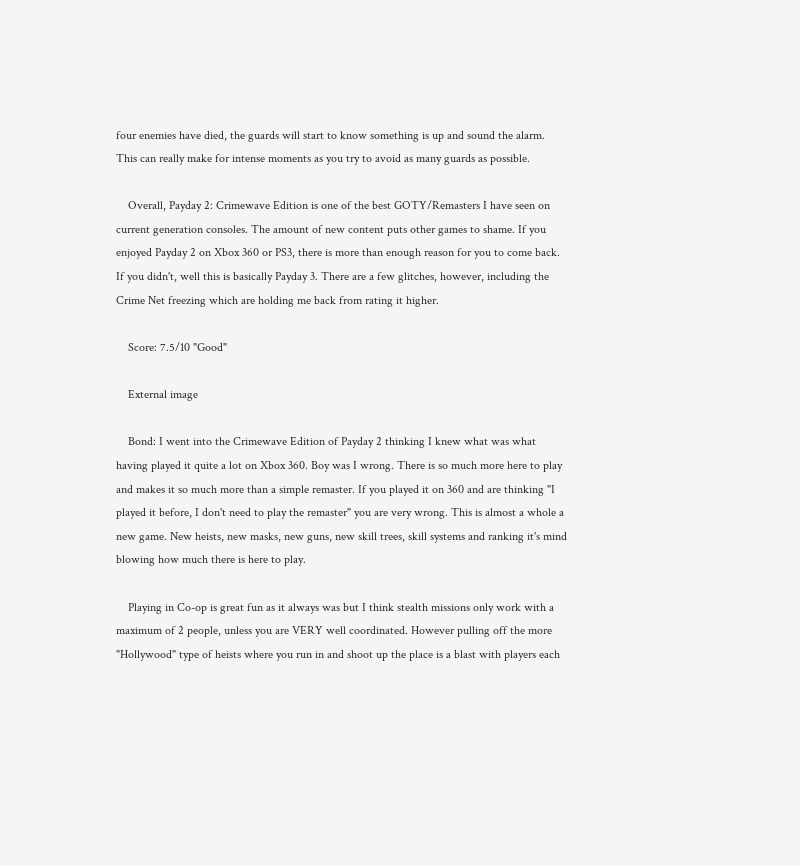four enemies have died, the guards will start to know something is up and sound the alarm. This can really make for intense moments as you try to avoid as many guards as possible.

    Overall, Payday 2: Crimewave Edition is one of the best GOTY/Remasters I have seen on current generation consoles. The amount of new content puts other games to shame. If you enjoyed Payday 2 on Xbox 360 or PS3, there is more than enough reason for you to come back. If you didn't, well this is basically Payday 3. There are a few glitches, however, including the Crime Net freezing which are holding me back from rating it higher.

    Score: 7.5/10 "Good"

    External image

    Bond: I went into the Crimewave Edition of Payday 2 thinking I knew what was what having played it quite a lot on Xbox 360. Boy was I wrong. There is so much more here to play and makes it so much more than a simple remaster. If you played it on 360 and are thinking "I played it before, I don't need to play the remaster" you are very wrong. This is almost a whole a new game. New heists, new masks, new guns, new skill trees, skill systems and ranking it's mind blowing how much there is here to play.

    Playing in Co-op is great fun as it always was but I think stealth missions only work with a maximum of 2 people, unless you are VERY well coordinated. However pulling off the more "Hollywood" type of heists where you run in and shoot up the place is a blast with players each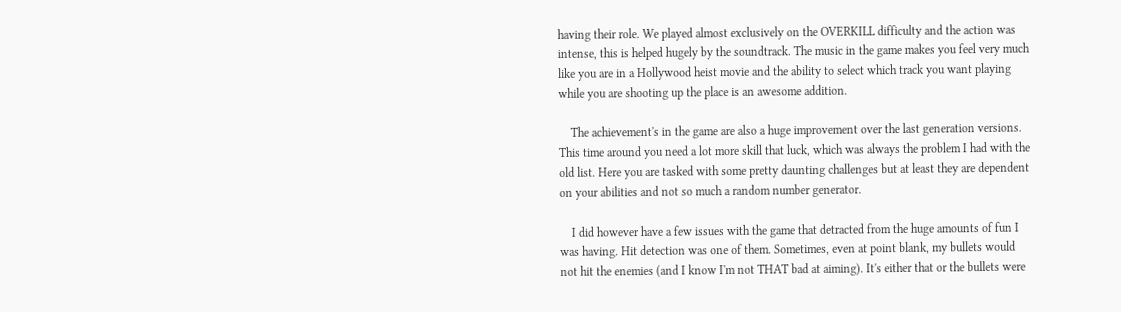having their role. We played almost exclusively on the OVERKILL difficulty and the action was intense, this is helped hugely by the soundtrack. The music in the game makes you feel very much like you are in a Hollywood heist movie and the ability to select which track you want playing while you are shooting up the place is an awesome addition.

    The achievement's in the game are also a huge improvement over the last generation versions. This time around you need a lot more skill that luck, which was always the problem I had with the old list. Here you are tasked with some pretty daunting challenges but at least they are dependent on your abilities and not so much a random number generator.

    I did however have a few issues with the game that detracted from the huge amounts of fun I was having. Hit detection was one of them. Sometimes, even at point blank, my bullets would not hit the enemies (and I know I'm not THAT bad at aiming). It's either that or the bullets were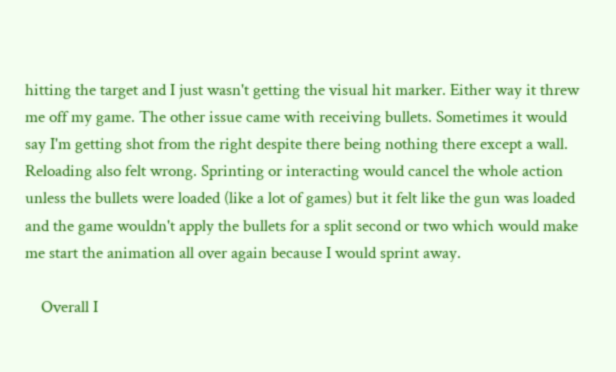hitting the target and I just wasn't getting the visual hit marker. Either way it threw me off my game. The other issue came with receiving bullets. Sometimes it would say I'm getting shot from the right despite there being nothing there except a wall. Reloading also felt wrong. Sprinting or interacting would cancel the whole action unless the bullets were loaded (like a lot of games) but it felt like the gun was loaded and the game wouldn't apply the bullets for a split second or two which would make me start the animation all over again because I would sprint away.

    Overall I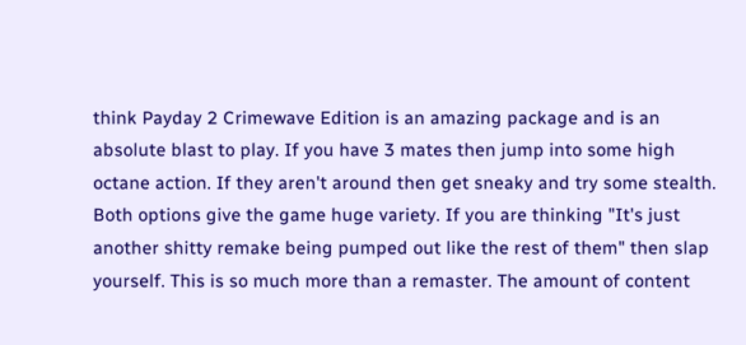think Payday 2 Crimewave Edition is an amazing package and is an absolute blast to play. If you have 3 mates then jump into some high octane action. If they aren't around then get sneaky and try some stealth. Both options give the game huge variety. If you are thinking "It's just another shitty remake being pumped out like the rest of them" then slap yourself. This is so much more than a remaster. The amount of content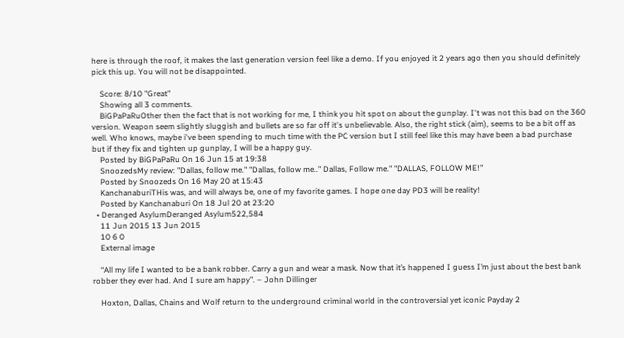here is through the roof, it makes the last generation version feel like a demo. If you enjoyed it 2 years ago then you should definitely pick this up. You will not be disappointed.

    Score: 8/10 "Great"
    Showing all 3 comments.
    BiGPaPaRuOther then the fact that is not working for me, I think you hit spot on about the gunplay. I't was not this bad on the 360 version. Weapon seem slightly sluggish and bullets are so far off it's unbelievable. Also, the right stick (aim), seems to be a bit off as well. Who knows, maybe i've been spending to much time with the PC version but I still feel like this may have been a bad purchase but if they fix and tighten up gunplay, I will be a happy guy.
    Posted by BiGPaPaRu On 16 Jun 15 at 19:38
    SnoozedsMy review: "Dallas, follow me." "Dallas, follow me.." Dallas, Follow me." "DALLAS, FOLLOW ME!"
    Posted by Snoozeds On 16 May 20 at 15:43
    KanchanaburiTHis was, and will always be, one of my favorite games. I hope one day PD3 will be reality!
    Posted by Kanchanaburi On 18 Jul 20 at 23:20
  • Deranged AsylumDeranged Asylum522,584
    11 Jun 2015 13 Jun 2015
    10 6 0
    External image

    “All my life I wanted to be a bank robber. Carry a gun and wear a mask. Now that it’s happened I guess I’m just about the best bank robber they ever had. And I sure am happy”. – John Dillinger

    Hoxton, Dallas, Chains and Wolf return to the underground criminal world in the controversial yet iconic Payday 2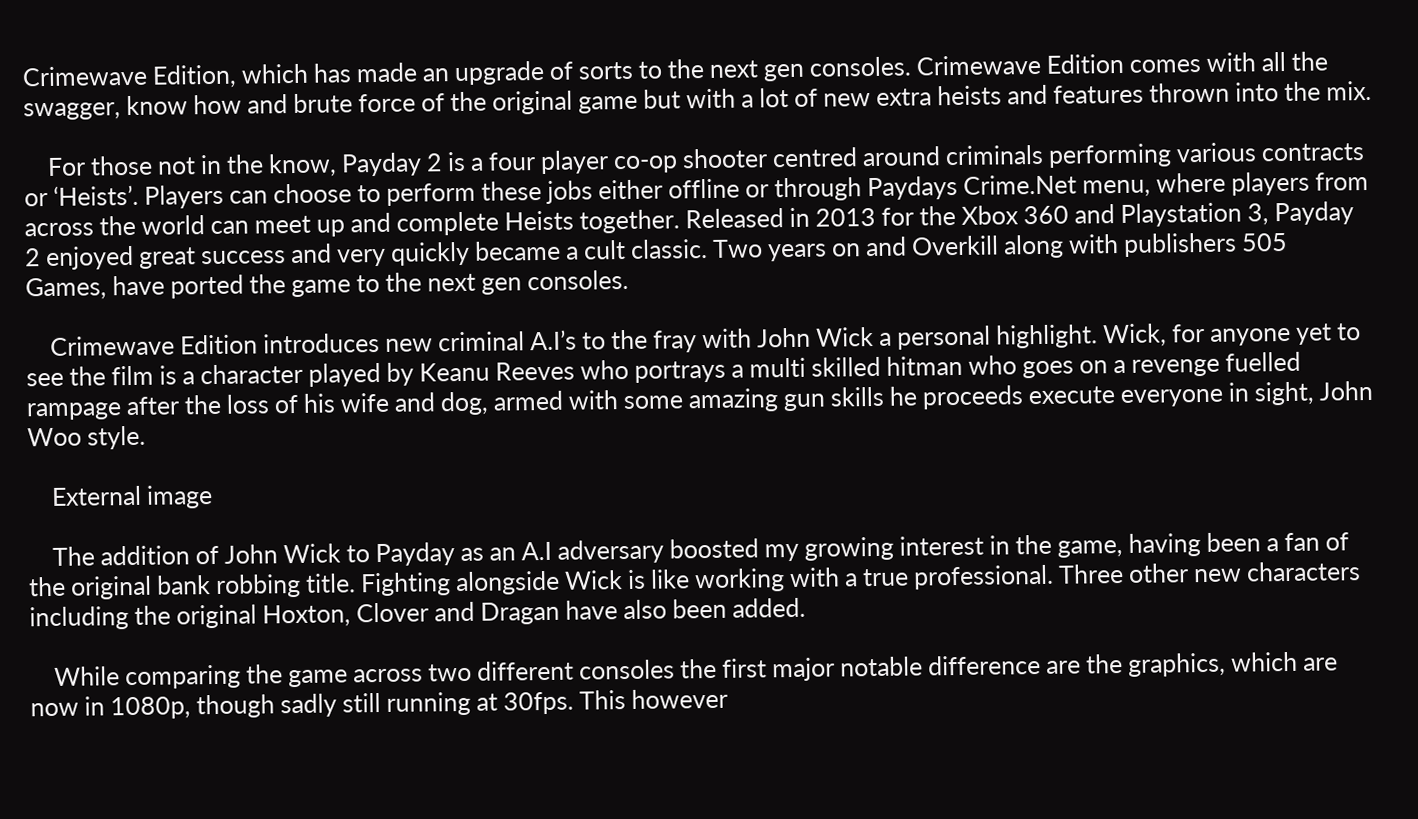Crimewave Edition, which has made an upgrade of sorts to the next gen consoles. Crimewave Edition comes with all the swagger, know how and brute force of the original game but with a lot of new extra heists and features thrown into the mix.

    For those not in the know, Payday 2 is a four player co-op shooter centred around criminals performing various contracts or ‘Heists’. Players can choose to perform these jobs either offline or through Paydays Crime.Net menu, where players from across the world can meet up and complete Heists together. Released in 2013 for the Xbox 360 and Playstation 3, Payday 2 enjoyed great success and very quickly became a cult classic. Two years on and Overkill along with publishers 505 Games, have ported the game to the next gen consoles.

    Crimewave Edition introduces new criminal A.I’s to the fray with John Wick a personal highlight. Wick, for anyone yet to see the film is a character played by Keanu Reeves who portrays a multi skilled hitman who goes on a revenge fuelled rampage after the loss of his wife and dog, armed with some amazing gun skills he proceeds execute everyone in sight, John Woo style.

    External image

    The addition of John Wick to Payday as an A.I adversary boosted my growing interest in the game, having been a fan of the original bank robbing title. Fighting alongside Wick is like working with a true professional. Three other new characters including the original Hoxton, Clover and Dragan have also been added.

    While comparing the game across two different consoles the first major notable difference are the graphics, which are now in 1080p, though sadly still running at 30fps. This however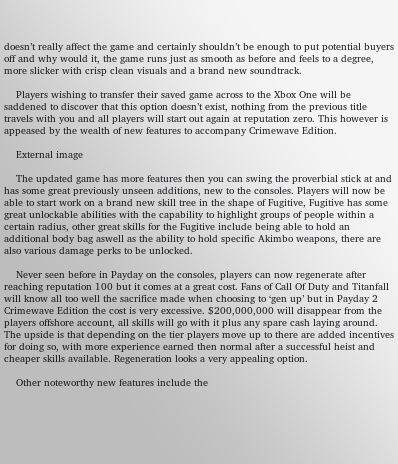doesn’t really affect the game and certainly shouldn’t be enough to put potential buyers off and why would it, the game runs just as smooth as before and feels to a degree, more slicker with crisp clean visuals and a brand new soundtrack.

    Players wishing to transfer their saved game across to the Xbox One will be saddened to discover that this option doesn’t exist, nothing from the previous title travels with you and all players will start out again at reputation zero. This however is appeased by the wealth of new features to accompany Crimewave Edition.

    External image

    The updated game has more features then you can swing the proverbial stick at and has some great previously unseen additions, new to the consoles. Players will now be able to start work on a brand new skill tree in the shape of Fugitive, Fugitive has some great unlockable abilities with the capability to highlight groups of people within a certain radius, other great skills for the Fugitive include being able to hold an additional body bag aswell as the ability to hold specific Akimbo weapons, there are also various damage perks to be unlocked.

    Never seen before in Payday on the consoles, players can now regenerate after reaching reputation 100 but it comes at a great cost. Fans of Call Of Duty and Titanfall will know all too well the sacrifice made when choosing to ‘gen up’ but in Payday 2 Crimewave Edition the cost is very excessive. $200,000,000 will disappear from the players offshore account, all skills will go with it plus any spare cash laying around. The upside is that depending on the tier players move up to there are added incentives for doing so, with more experience earned then normal after a successful heist and cheaper skills available. Regeneration looks a very appealing option.

    Other noteworthy new features include the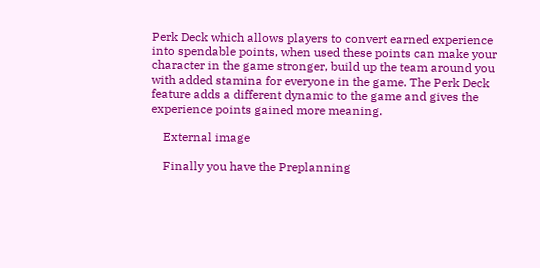Perk Deck which allows players to convert earned experience into spendable points, when used these points can make your character in the game stronger, build up the team around you with added stamina for everyone in the game. The Perk Deck feature adds a different dynamic to the game and gives the experience points gained more meaning.

    External image

    Finally you have the Preplanning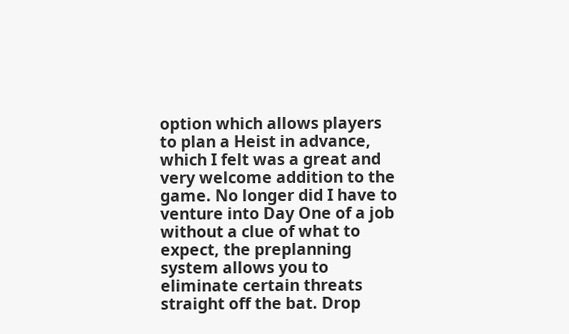option which allows players to plan a Heist in advance, which I felt was a great and very welcome addition to the game. No longer did I have to venture into Day One of a job without a clue of what to expect, the preplanning system allows you to eliminate certain threats straight off the bat. Drop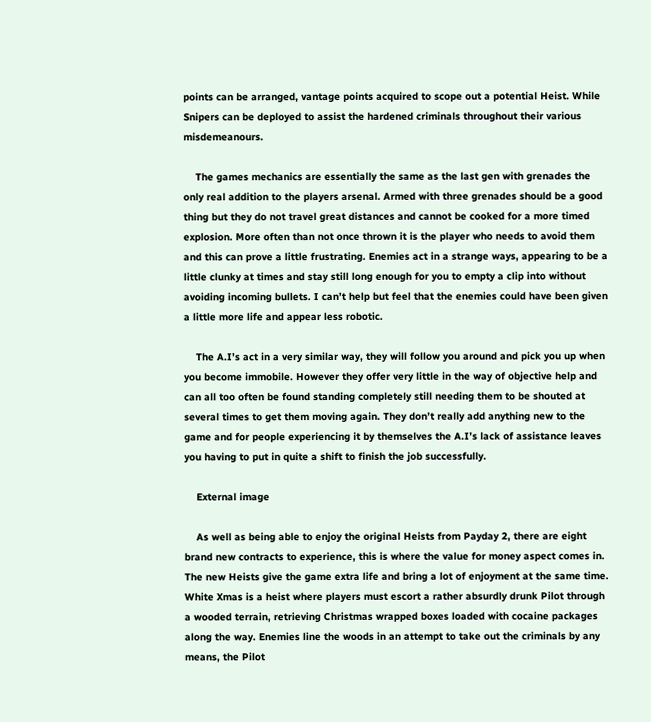points can be arranged, vantage points acquired to scope out a potential Heist. While Snipers can be deployed to assist the hardened criminals throughout their various misdemeanours.

    The games mechanics are essentially the same as the last gen with grenades the only real addition to the players arsenal. Armed with three grenades should be a good thing but they do not travel great distances and cannot be cooked for a more timed explosion. More often than not once thrown it is the player who needs to avoid them and this can prove a little frustrating. Enemies act in a strange ways, appearing to be a little clunky at times and stay still long enough for you to empty a clip into without avoiding incoming bullets. I can’t help but feel that the enemies could have been given a little more life and appear less robotic.

    The A.I’s act in a very similar way, they will follow you around and pick you up when you become immobile. However they offer very little in the way of objective help and can all too often be found standing completely still needing them to be shouted at several times to get them moving again. They don’t really add anything new to the game and for people experiencing it by themselves the A.I’s lack of assistance leaves you having to put in quite a shift to finish the job successfully.

    External image

    As well as being able to enjoy the original Heists from Payday 2, there are eight brand new contracts to experience, this is where the value for money aspect comes in. The new Heists give the game extra life and bring a lot of enjoyment at the same time. White Xmas is a heist where players must escort a rather absurdly drunk Pilot through a wooded terrain, retrieving Christmas wrapped boxes loaded with cocaine packages along the way. Enemies line the woods in an attempt to take out the criminals by any means, the Pilot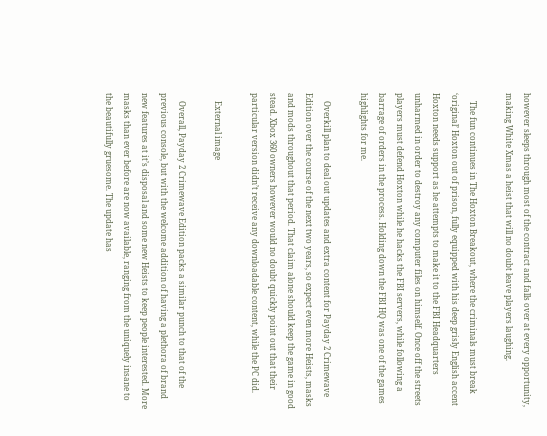however sleeps through most of the contract and falls over at every opportunity, making White Xmas a heist that will no doubt leave players laughing.

    The fun continues in The Hoxton Breakout, where the criminals must break ‘original’ Hoxton out of prison, fully equipped with his deep grisly English accent Hoxton needs support as he attempts to make it to the FBI Headquarters unharmed in order to destroy any computer files on himself. Once off the streets players must defend Hoxton while he hacks the FBI servers, while following a barrage of orders in the process. Holding down the FBI HQ was one of the games highlights for me.

    Overkill plan to deal out updates and extra content for Payday 2 Crimewave Edition over the course of the next two years, so expect even more Heists, masks and mods throughout that period. That claim alone should keep the game in good stead. Xbox 360 owners however would no doubt quickly point out that their particular version didn’t receive any downloadable content, while the PC did.

    External image

    Overall, Payday 2 Crimewave Edition packs a similar punch to that of the previous console, but with the welcome addition of having a plethora of brand new features at it’s disposal and some new Heists to keep people interested. More masks than ever before are now available, ranging from the uniquely insane to the beautifully gruesome. The update has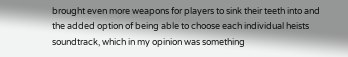brought even more weapons for players to sink their teeth into and the added option of being able to choose each individual heists soundtrack, which in my opinion was something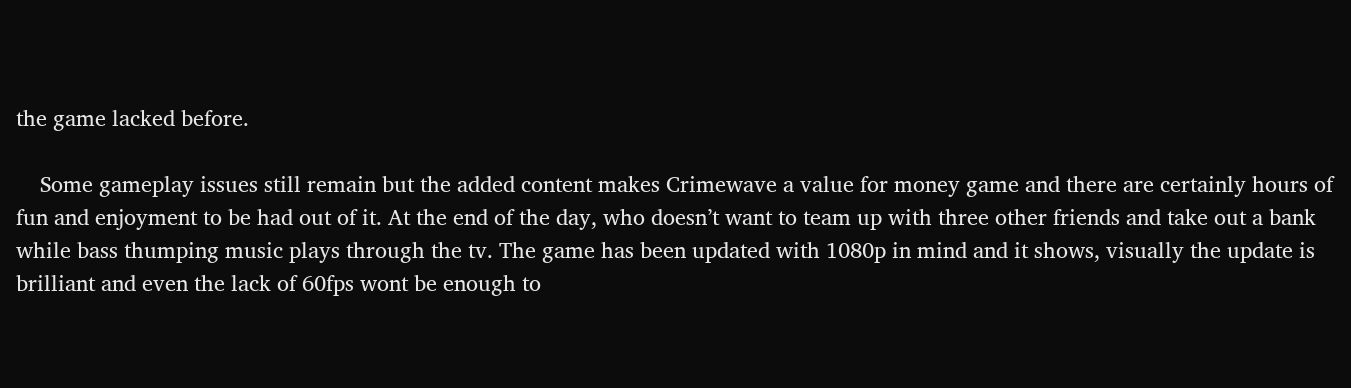the game lacked before.

    Some gameplay issues still remain but the added content makes Crimewave a value for money game and there are certainly hours of fun and enjoyment to be had out of it. At the end of the day, who doesn’t want to team up with three other friends and take out a bank while bass thumping music plays through the tv. The game has been updated with 1080p in mind and it shows, visually the update is brilliant and even the lack of 60fps wont be enough to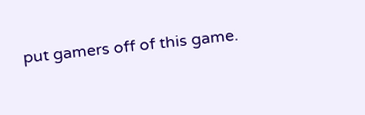put gamers off of this game.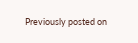Previously posted on